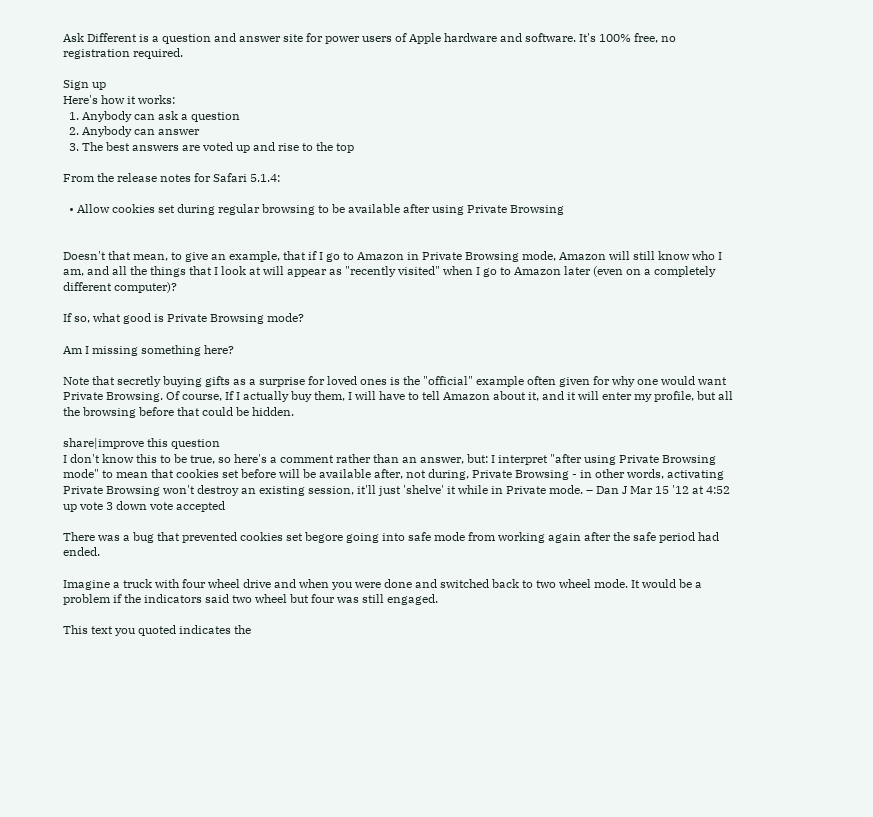Ask Different is a question and answer site for power users of Apple hardware and software. It's 100% free, no registration required.

Sign up
Here's how it works:
  1. Anybody can ask a question
  2. Anybody can answer
  3. The best answers are voted up and rise to the top

From the release notes for Safari 5.1.4:

  • Allow cookies set during regular browsing to be available after using Private Browsing


Doesn't that mean, to give an example, that if I go to Amazon in Private Browsing mode, Amazon will still know who I am, and all the things that I look at will appear as "recently visited" when I go to Amazon later (even on a completely different computer)?

If so, what good is Private Browsing mode?

Am I missing something here?

Note that secretly buying gifts as a surprise for loved ones is the "official" example often given for why one would want Private Browsing. Of course, If I actually buy them, I will have to tell Amazon about it, and it will enter my profile, but all the browsing before that could be hidden.

share|improve this question
I don't know this to be true, so here's a comment rather than an answer, but: I interpret "after using Private Browsing mode" to mean that cookies set before will be available after, not during, Private Browsing - in other words, activating Private Browsing won't destroy an existing session, it'll just 'shelve' it while in Private mode. – Dan J Mar 15 '12 at 4:52
up vote 3 down vote accepted

There was a bug that prevented cookies set begore going into safe mode from working again after the safe period had ended.

Imagine a truck with four wheel drive and when you were done and switched back to two wheel mode. It would be a problem if the indicators said two wheel but four was still engaged.

This text you quoted indicates the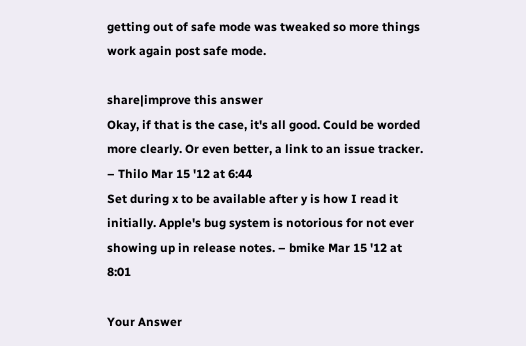getting out of safe mode was tweaked so more things work again post safe mode.

share|improve this answer
Okay, if that is the case, it's all good. Could be worded more clearly. Or even better, a link to an issue tracker. – Thilo Mar 15 '12 at 6:44
Set during x to be available after y is how I read it initially. Apple's bug system is notorious for not ever showing up in release notes. – bmike Mar 15 '12 at 8:01

Your Answer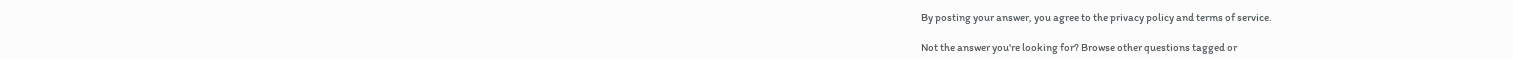By posting your answer, you agree to the privacy policy and terms of service.

Not the answer you're looking for? Browse other questions tagged or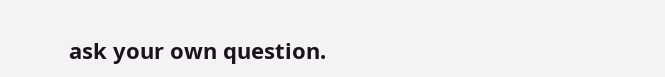ask your own question.